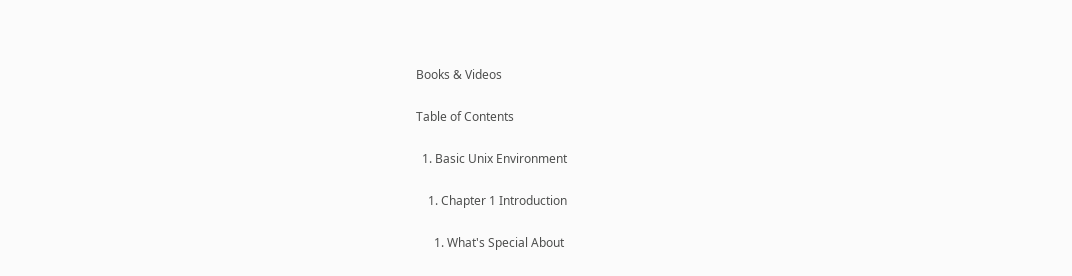Books & Videos

Table of Contents

  1. Basic Unix Environment

    1. Chapter 1 Introduction

      1. What's Special About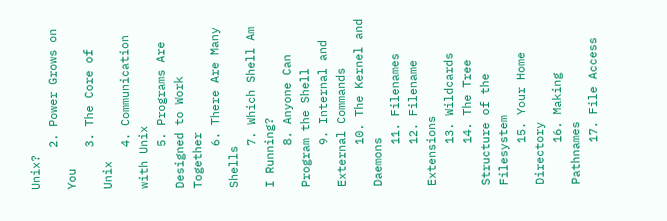Unix?
      2. Power Grows on You
      3. The Core of Unix
      4. Communication with Unix
      5. Programs Are Designed to Work Together
      6. There Are Many Shells
      7. Which Shell Am I Running?
      8. Anyone Can Program the Shell
      9. Internal and External Commands
      10. The Kernel and Daemons
      11. Filenames
      12. Filename Extensions
      13. Wildcards
      14. The Tree Structure of the Filesystem
      15. Your Home Directory
      16. Making Pathnames
      17. File Access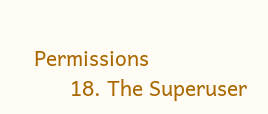Permissions
      18. The Superuser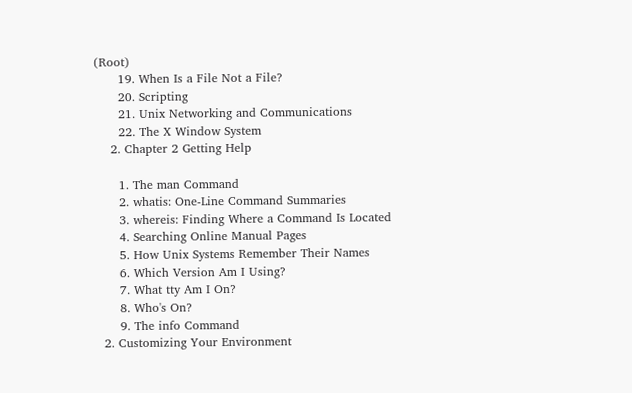(Root)
      19. When Is a File Not a File?
      20. Scripting
      21. Unix Networking and Communications
      22. The X Window System
    2. Chapter 2 Getting Help

      1. The man Command
      2. whatis: One-Line Command Summaries
      3. whereis: Finding Where a Command Is Located
      4. Searching Online Manual Pages
      5. How Unix Systems Remember Their Names
      6. Which Version Am I Using?
      7. What tty Am I On?
      8. Who's On?
      9. The info Command
  2. Customizing Your Environment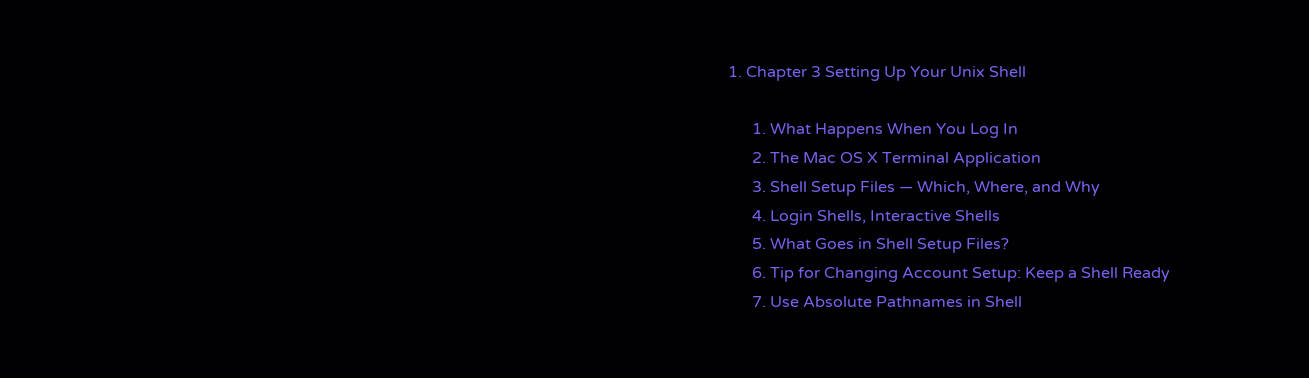1. Chapter 3 Setting Up Your Unix Shell

      1. What Happens When You Log In
      2. The Mac OS X Terminal Application
      3. Shell Setup Files — Which, Where, and Why
      4. Login Shells, Interactive Shells
      5. What Goes in Shell Setup Files?
      6. Tip for Changing Account Setup: Keep a Shell Ready
      7. Use Absolute Pathnames in Shell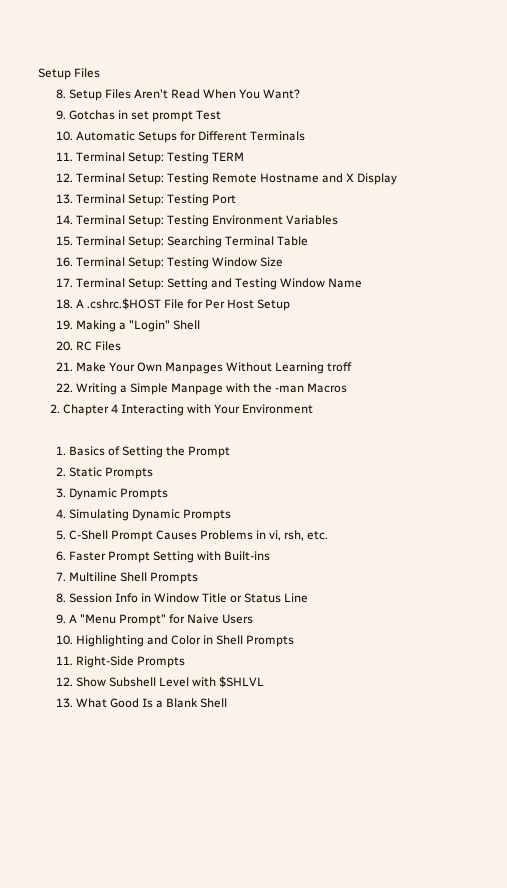Setup Files
      8. Setup Files Aren't Read When You Want?
      9. Gotchas in set prompt Test
      10. Automatic Setups for Different Terminals
      11. Terminal Setup: Testing TERM
      12. Terminal Setup: Testing Remote Hostname and X Display
      13. Terminal Setup: Testing Port
      14. Terminal Setup: Testing Environment Variables
      15. Terminal Setup: Searching Terminal Table
      16. Terminal Setup: Testing Window Size
      17. Terminal Setup: Setting and Testing Window Name
      18. A .cshrc.$HOST File for Per Host Setup
      19. Making a "Login" Shell
      20. RC Files
      21. Make Your Own Manpages Without Learning troff
      22. Writing a Simple Manpage with the -man Macros
    2. Chapter 4 Interacting with Your Environment

      1. Basics of Setting the Prompt
      2. Static Prompts
      3. Dynamic Prompts
      4. Simulating Dynamic Prompts
      5. C-Shell Prompt Causes Problems in vi, rsh, etc.
      6. Faster Prompt Setting with Built-ins
      7. Multiline Shell Prompts
      8. Session Info in Window Title or Status Line
      9. A "Menu Prompt" for Naive Users
      10. Highlighting and Color in Shell Prompts
      11. Right-Side Prompts
      12. Show Subshell Level with $SHLVL
      13. What Good Is a Blank Shell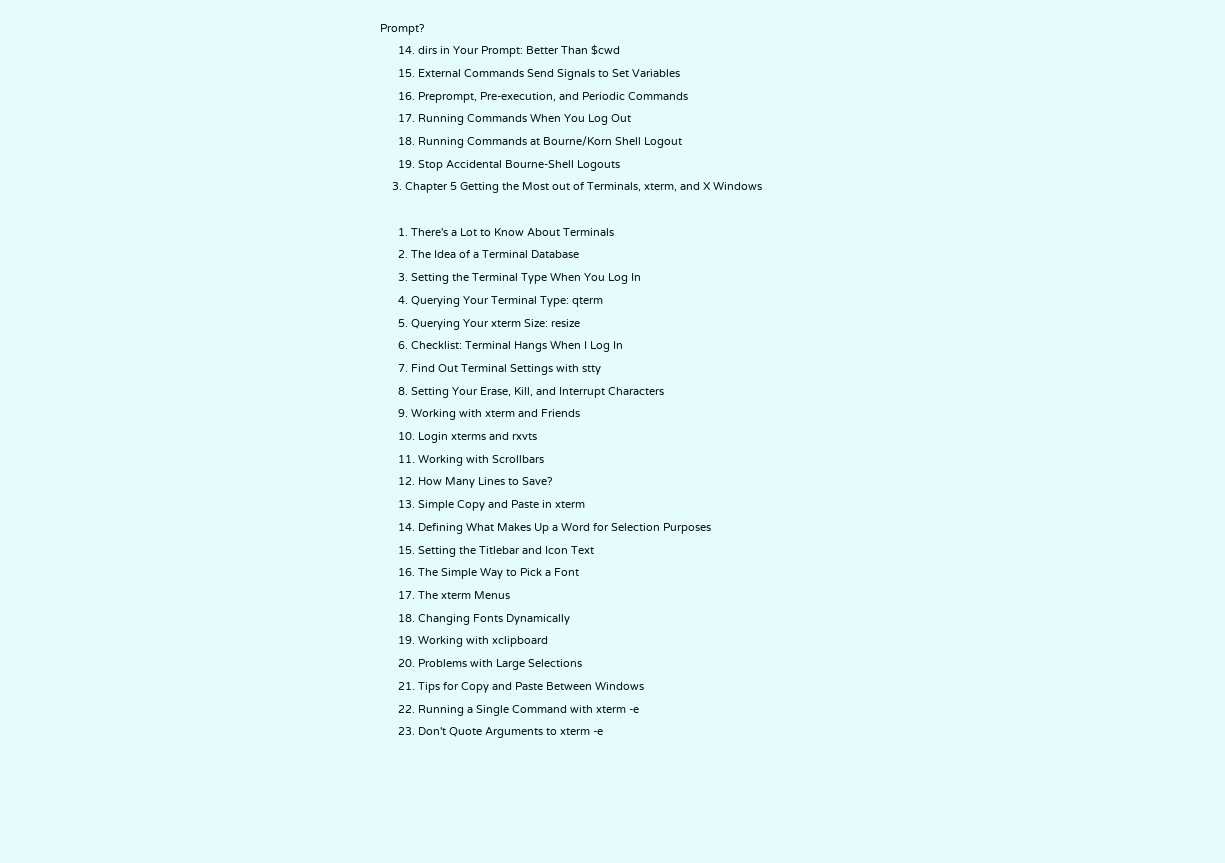Prompt?
      14. dirs in Your Prompt: Better Than $cwd
      15. External Commands Send Signals to Set Variables
      16. Preprompt, Pre-execution, and Periodic Commands
      17. Running Commands When You Log Out
      18. Running Commands at Bourne/Korn Shell Logout
      19. Stop Accidental Bourne-Shell Logouts
    3. Chapter 5 Getting the Most out of Terminals, xterm, and X Windows

      1. There's a Lot to Know About Terminals
      2. The Idea of a Terminal Database
      3. Setting the Terminal Type When You Log In
      4. Querying Your Terminal Type: qterm
      5. Querying Your xterm Size: resize
      6. Checklist: Terminal Hangs When I Log In
      7. Find Out Terminal Settings with stty
      8. Setting Your Erase, Kill, and Interrupt Characters
      9. Working with xterm and Friends
      10. Login xterms and rxvts
      11. Working with Scrollbars
      12. How Many Lines to Save?
      13. Simple Copy and Paste in xterm
      14. Defining What Makes Up a Word for Selection Purposes
      15. Setting the Titlebar and Icon Text
      16. The Simple Way to Pick a Font
      17. The xterm Menus
      18. Changing Fonts Dynamically
      19. Working with xclipboard
      20. Problems with Large Selections
      21. Tips for Copy and Paste Between Windows
      22. Running a Single Command with xterm -e
      23. Don't Quote Arguments to xterm -e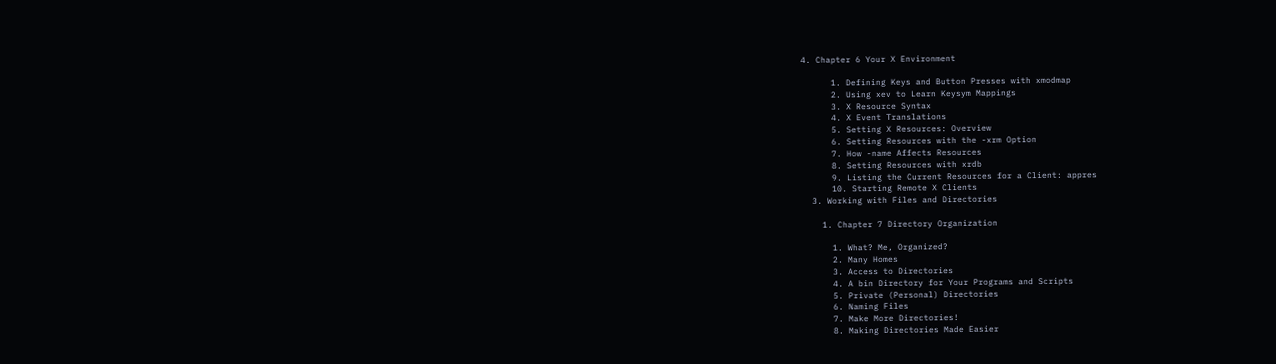4. Chapter 6 Your X Environment

      1. Defining Keys and Button Presses with xmodmap
      2. Using xev to Learn Keysym Mappings
      3. X Resource Syntax
      4. X Event Translations
      5. Setting X Resources: Overview
      6. Setting Resources with the -xrm Option
      7. How -name Affects Resources
      8. Setting Resources with xrdb
      9. Listing the Current Resources for a Client: appres
      10. Starting Remote X Clients
  3. Working with Files and Directories

    1. Chapter 7 Directory Organization

      1. What? Me, Organized?
      2. Many Homes
      3. Access to Directories
      4. A bin Directory for Your Programs and Scripts
      5. Private (Personal) Directories
      6. Naming Files
      7. Make More Directories!
      8. Making Directories Made Easier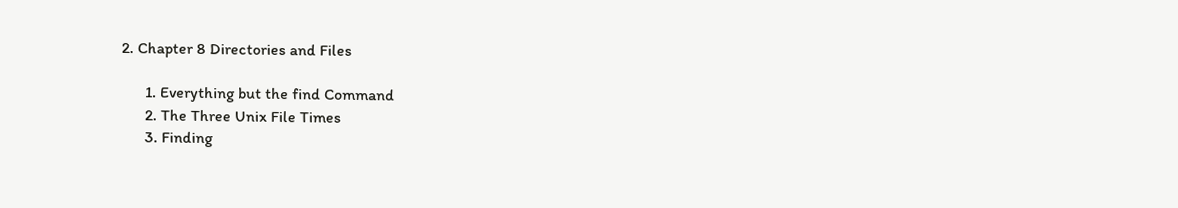2. Chapter 8 Directories and Files

      1. Everything but the find Command
      2. The Three Unix File Times
      3. Finding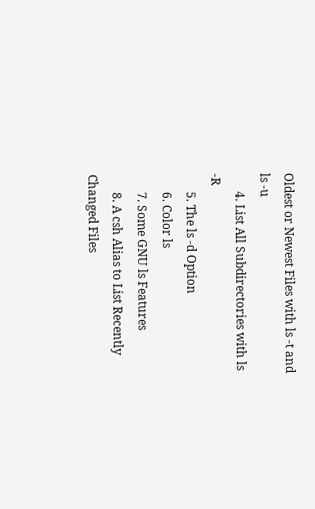Oldest or Newest Files with ls -t and ls -u
      4. List All Subdirectories with ls -R
      5. The ls -d Option
      6. Color ls
      7. Some GNU ls Features
      8. A csh Alias to List Recently Changed Files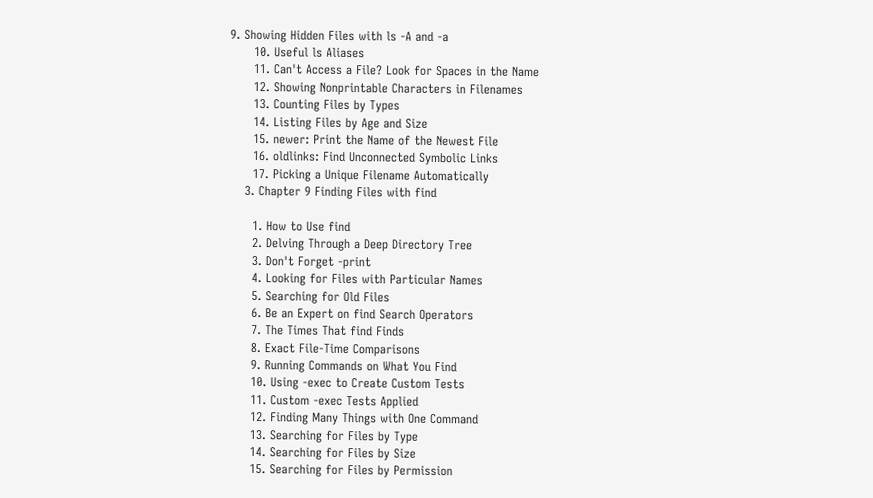9. Showing Hidden Files with ls -A and -a
      10. Useful ls Aliases
      11. Can't Access a File? Look for Spaces in the Name
      12. Showing Nonprintable Characters in Filenames
      13. Counting Files by Types
      14. Listing Files by Age and Size
      15. newer: Print the Name of the Newest File
      16. oldlinks: Find Unconnected Symbolic Links
      17. Picking a Unique Filename Automatically
    3. Chapter 9 Finding Files with find

      1. How to Use find
      2. Delving Through a Deep Directory Tree
      3. Don't Forget -print
      4. Looking for Files with Particular Names
      5. Searching for Old Files
      6. Be an Expert on find Search Operators
      7. The Times That find Finds
      8. Exact File-Time Comparisons
      9. Running Commands on What You Find
      10. Using -exec to Create Custom Tests
      11. Custom -exec Tests Applied
      12. Finding Many Things with One Command
      13. Searching for Files by Type
      14. Searching for Files by Size
      15. Searching for Files by Permission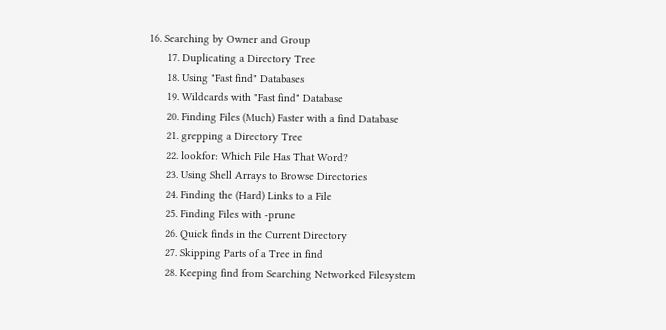16. Searching by Owner and Group
      17. Duplicating a Directory Tree
      18. Using "Fast find" Databases
      19. Wildcards with "Fast find" Database
      20. Finding Files (Much) Faster with a find Database
      21. grepping a Directory Tree
      22. lookfor: Which File Has That Word?
      23. Using Shell Arrays to Browse Directories
      24. Finding the (Hard) Links to a File
      25. Finding Files with -prune
      26. Quick finds in the Current Directory
      27. Skipping Parts of a Tree in find
      28. Keeping find from Searching Networked Filesystem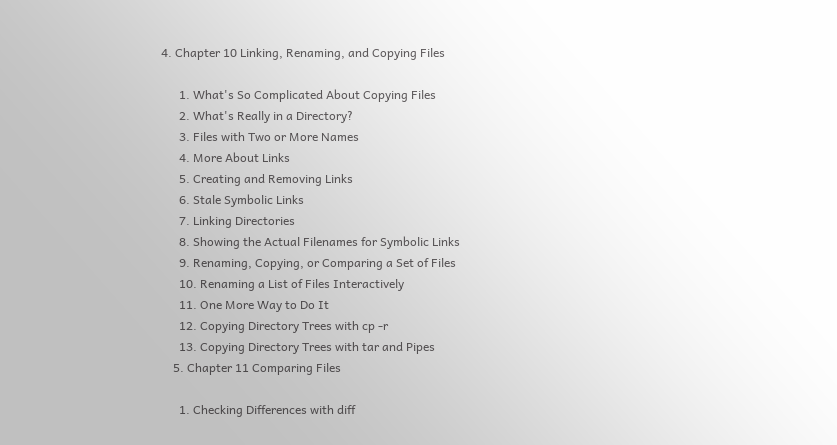4. Chapter 10 Linking, Renaming, and Copying Files

      1. What's So Complicated About Copying Files
      2. What's Really in a Directory?
      3. Files with Two or More Names
      4. More About Links
      5. Creating and Removing Links
      6. Stale Symbolic Links
      7. Linking Directories
      8. Showing the Actual Filenames for Symbolic Links
      9. Renaming, Copying, or Comparing a Set of Files
      10. Renaming a List of Files Interactively
      11. One More Way to Do It
      12. Copying Directory Trees with cp -r
      13. Copying Directory Trees with tar and Pipes
    5. Chapter 11 Comparing Files

      1. Checking Differences with diff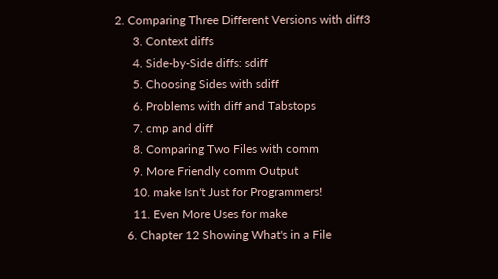2. Comparing Three Different Versions with diff3
      3. Context diffs
      4. Side-by-Side diffs: sdiff
      5. Choosing Sides with sdiff
      6. Problems with diff and Tabstops
      7. cmp and diff
      8. Comparing Two Files with comm
      9. More Friendly comm Output
      10. make Isn't Just for Programmers!
      11. Even More Uses for make
    6. Chapter 12 Showing What's in a File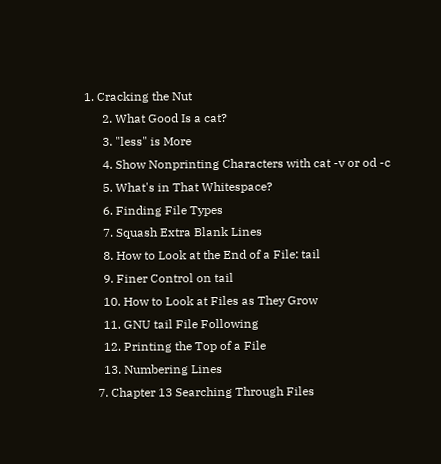1. Cracking the Nut
      2. What Good Is a cat?
      3. "less" is More
      4. Show Nonprinting Characters with cat -v or od -c
      5. What's in That Whitespace?
      6. Finding File Types
      7. Squash Extra Blank Lines
      8. How to Look at the End of a File: tail
      9. Finer Control on tail
      10. How to Look at Files as They Grow
      11. GNU tail File Following
      12. Printing the Top of a File
      13. Numbering Lines
    7. Chapter 13 Searching Through Files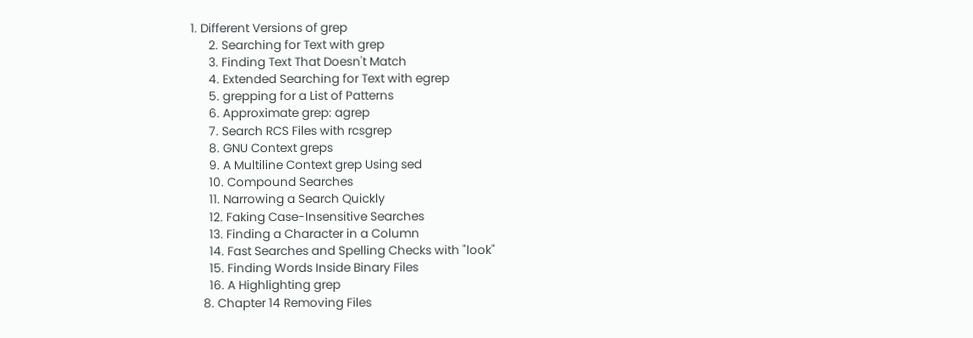1. Different Versions of grep
      2. Searching for Text with grep
      3. Finding Text That Doesn't Match
      4. Extended Searching for Text with egrep
      5. grepping for a List of Patterns
      6. Approximate grep: agrep
      7. Search RCS Files with rcsgrep
      8. GNU Context greps
      9. A Multiline Context grep Using sed
      10. Compound Searches
      11. Narrowing a Search Quickly
      12. Faking Case-Insensitive Searches
      13. Finding a Character in a Column
      14. Fast Searches and Spelling Checks with "look"
      15. Finding Words Inside Binary Files
      16. A Highlighting grep
    8. Chapter 14 Removing Files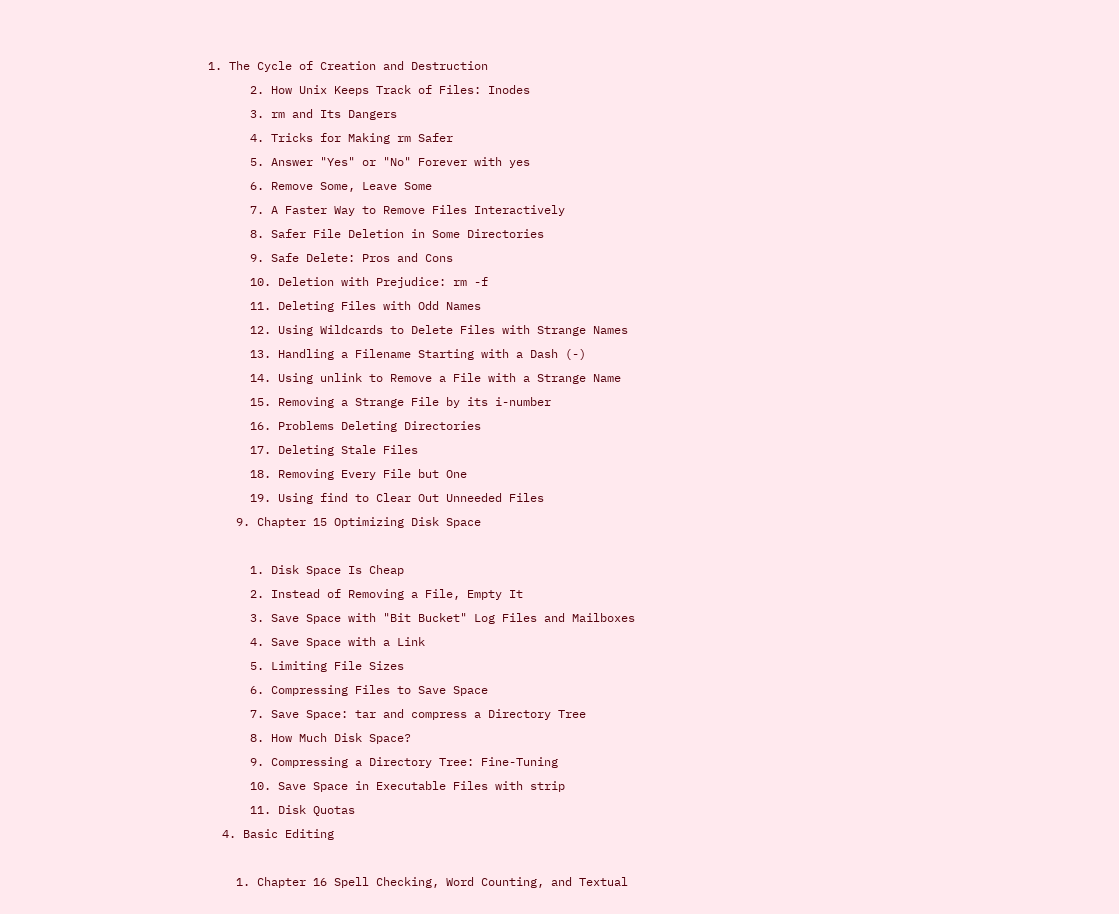1. The Cycle of Creation and Destruction
      2. How Unix Keeps Track of Files: Inodes
      3. rm and Its Dangers
      4. Tricks for Making rm Safer
      5. Answer "Yes" or "No" Forever with yes
      6. Remove Some, Leave Some
      7. A Faster Way to Remove Files Interactively
      8. Safer File Deletion in Some Directories
      9. Safe Delete: Pros and Cons
      10. Deletion with Prejudice: rm -f
      11. Deleting Files with Odd Names
      12. Using Wildcards to Delete Files with Strange Names
      13. Handling a Filename Starting with a Dash (-)
      14. Using unlink to Remove a File with a Strange Name
      15. Removing a Strange File by its i-number
      16. Problems Deleting Directories
      17. Deleting Stale Files
      18. Removing Every File but One
      19. Using find to Clear Out Unneeded Files
    9. Chapter 15 Optimizing Disk Space

      1. Disk Space Is Cheap
      2. Instead of Removing a File, Empty It
      3. Save Space with "Bit Bucket" Log Files and Mailboxes
      4. Save Space with a Link
      5. Limiting File Sizes
      6. Compressing Files to Save Space
      7. Save Space: tar and compress a Directory Tree
      8. How Much Disk Space?
      9. Compressing a Directory Tree: Fine-Tuning
      10. Save Space in Executable Files with strip
      11. Disk Quotas
  4. Basic Editing

    1. Chapter 16 Spell Checking, Word Counting, and Textual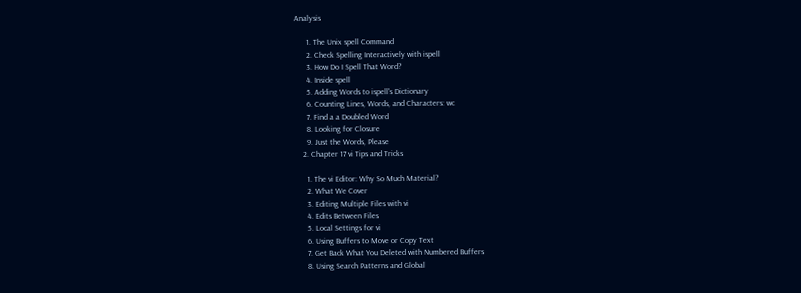Analysis

      1. The Unix spell Command
      2. Check Spelling Interactively with ispell
      3. How Do I Spell That Word?
      4. Inside spell
      5. Adding Words to ispell's Dictionary
      6. Counting Lines, Words, and Characters: wc
      7. Find a a Doubled Word
      8. Looking for Closure
      9. Just the Words, Please
    2. Chapter 17 vi Tips and Tricks

      1. The vi Editor: Why So Much Material?
      2. What We Cover
      3. Editing Multiple Files with vi
      4. Edits Between Files
      5. Local Settings for vi
      6. Using Buffers to Move or Copy Text
      7. Get Back What You Deleted with Numbered Buffers
      8. Using Search Patterns and Global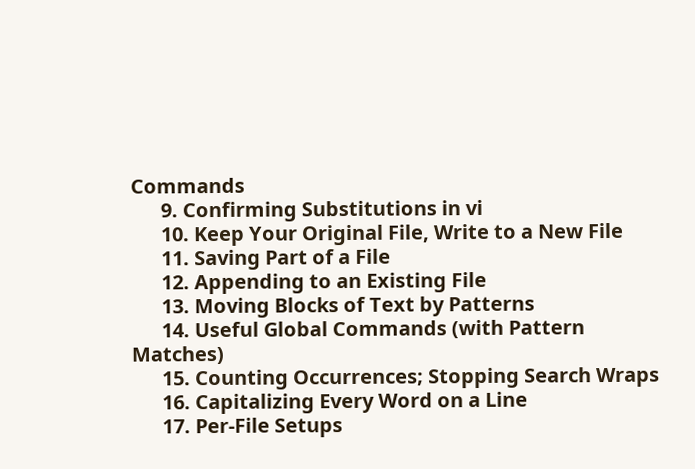Commands
      9. Confirming Substitutions in vi
      10. Keep Your Original File, Write to a New File
      11. Saving Part of a File
      12. Appending to an Existing File
      13. Moving Blocks of Text by Patterns
      14. Useful Global Commands (with Pattern Matches)
      15. Counting Occurrences; Stopping Search Wraps
      16. Capitalizing Every Word on a Line
      17. Per-File Setups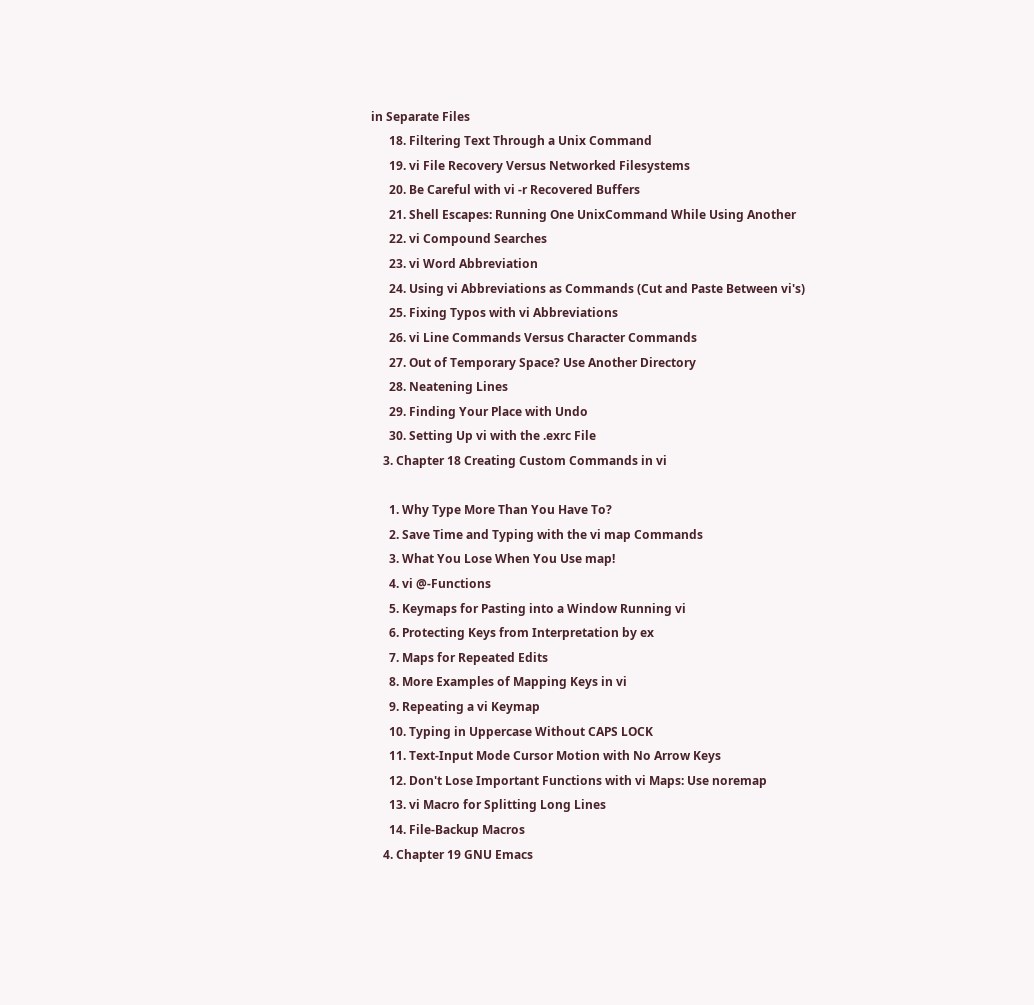in Separate Files
      18. Filtering Text Through a Unix Command
      19. vi File Recovery Versus Networked Filesystems
      20. Be Careful with vi -r Recovered Buffers
      21. Shell Escapes: Running One UnixCommand While Using Another
      22. vi Compound Searches
      23. vi Word Abbreviation
      24. Using vi Abbreviations as Commands (Cut and Paste Between vi's)
      25. Fixing Typos with vi Abbreviations
      26. vi Line Commands Versus Character Commands
      27. Out of Temporary Space? Use Another Directory
      28. Neatening Lines
      29. Finding Your Place with Undo
      30. Setting Up vi with the .exrc File
    3. Chapter 18 Creating Custom Commands in vi

      1. Why Type More Than You Have To?
      2. Save Time and Typing with the vi map Commands
      3. What You Lose When You Use map!
      4. vi @-Functions
      5. Keymaps for Pasting into a Window Running vi
      6. Protecting Keys from Interpretation by ex
      7. Maps for Repeated Edits
      8. More Examples of Mapping Keys in vi
      9. Repeating a vi Keymap
      10. Typing in Uppercase Without CAPS LOCK
      11. Text-Input Mode Cursor Motion with No Arrow Keys
      12. Don't Lose Important Functions with vi Maps: Use noremap
      13. vi Macro for Splitting Long Lines
      14. File-Backup Macros
    4. Chapter 19 GNU Emacs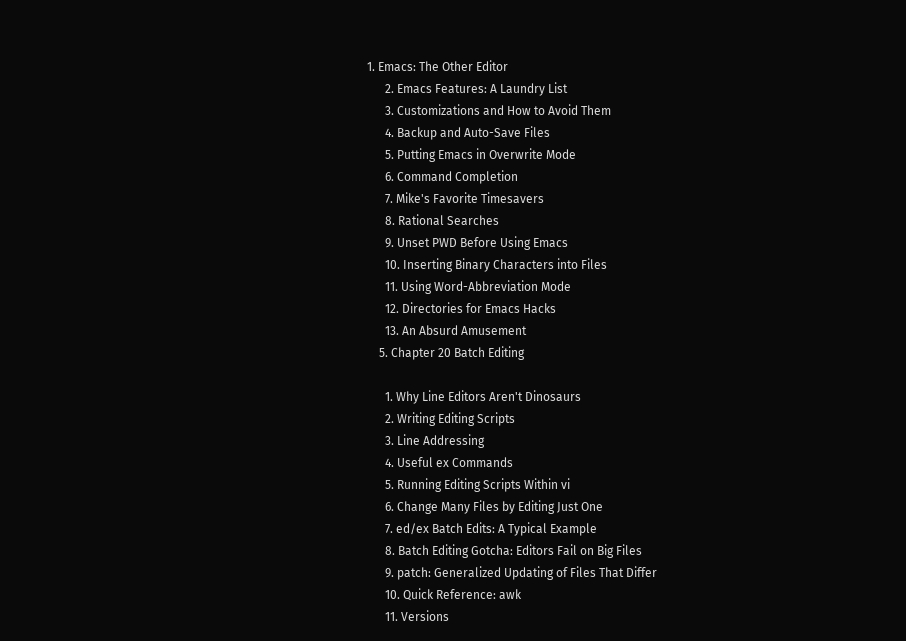1. Emacs: The Other Editor
      2. Emacs Features: A Laundry List
      3. Customizations and How to Avoid Them
      4. Backup and Auto-Save Files
      5. Putting Emacs in Overwrite Mode
      6. Command Completion
      7. Mike's Favorite Timesavers
      8. Rational Searches
      9. Unset PWD Before Using Emacs
      10. Inserting Binary Characters into Files
      11. Using Word-Abbreviation Mode
      12. Directories for Emacs Hacks
      13. An Absurd Amusement
    5. Chapter 20 Batch Editing

      1. Why Line Editors Aren't Dinosaurs
      2. Writing Editing Scripts
      3. Line Addressing
      4. Useful ex Commands
      5. Running Editing Scripts Within vi
      6. Change Many Files by Editing Just One
      7. ed/ex Batch Edits: A Typical Example
      8. Batch Editing Gotcha: Editors Fail on Big Files
      9. patch: Generalized Updating of Files That Differ
      10. Quick Reference: awk
      11. Versions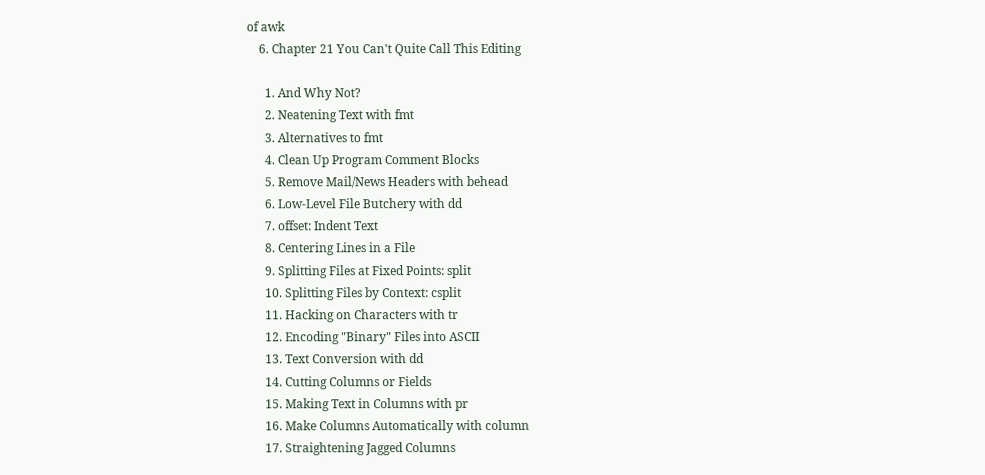of awk
    6. Chapter 21 You Can't Quite Call This Editing

      1. And Why Not?
      2. Neatening Text with fmt
      3. Alternatives to fmt
      4. Clean Up Program Comment Blocks
      5. Remove Mail/News Headers with behead
      6. Low-Level File Butchery with dd
      7. offset: Indent Text
      8. Centering Lines in a File
      9. Splitting Files at Fixed Points: split
      10. Splitting Files by Context: csplit
      11. Hacking on Characters with tr
      12. Encoding "Binary" Files into ASCII
      13. Text Conversion with dd
      14. Cutting Columns or Fields
      15. Making Text in Columns with pr
      16. Make Columns Automatically with column
      17. Straightening Jagged Columns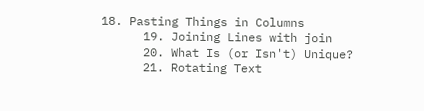18. Pasting Things in Columns
      19. Joining Lines with join
      20. What Is (or Isn't) Unique?
      21. Rotating Text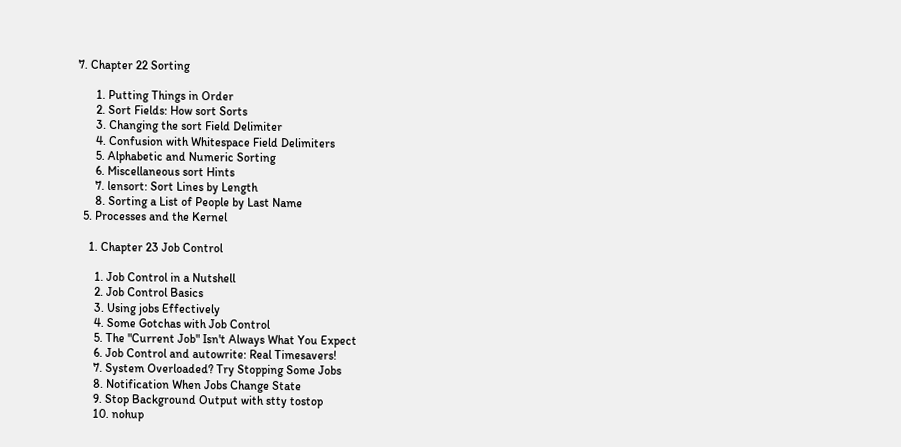7. Chapter 22 Sorting

      1. Putting Things in Order
      2. Sort Fields: How sort Sorts
      3. Changing the sort Field Delimiter
      4. Confusion with Whitespace Field Delimiters
      5. Alphabetic and Numeric Sorting
      6. Miscellaneous sort Hints
      7. lensort: Sort Lines by Length
      8. Sorting a List of People by Last Name
  5. Processes and the Kernel

    1. Chapter 23 Job Control

      1. Job Control in a Nutshell
      2. Job Control Basics
      3. Using jobs Effectively
      4. Some Gotchas with Job Control
      5. The "Current Job" Isn't Always What You Expect
      6. Job Control and autowrite: Real Timesavers!
      7. System Overloaded? Try Stopping Some Jobs
      8. Notification When Jobs Change State
      9. Stop Background Output with stty tostop
      10. nohup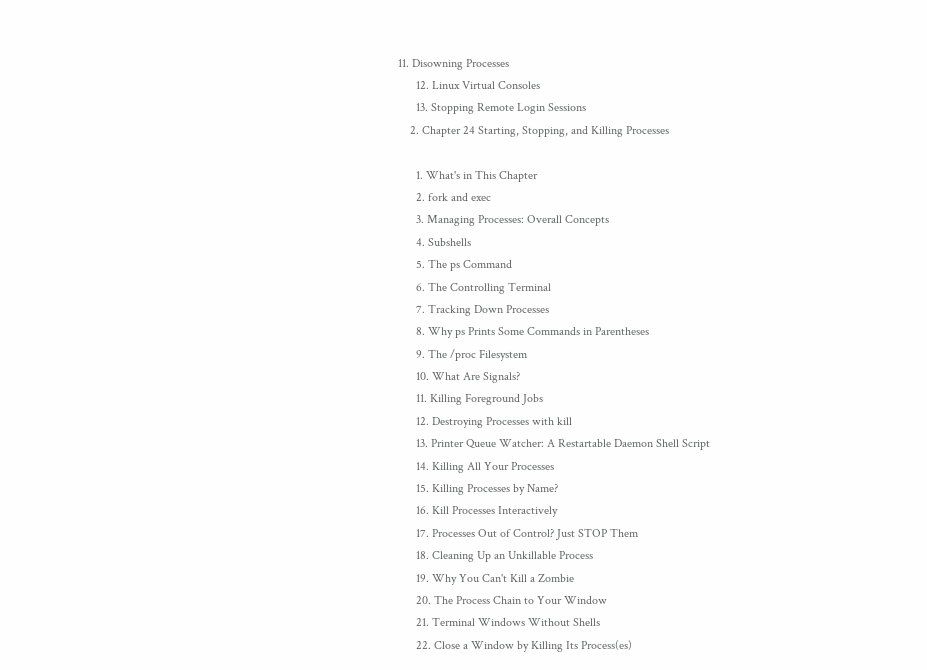11. Disowning Processes
      12. Linux Virtual Consoles
      13. Stopping Remote Login Sessions
    2. Chapter 24 Starting, Stopping, and Killing Processes

      1. What's in This Chapter
      2. fork and exec
      3. Managing Processes: Overall Concepts
      4. Subshells
      5. The ps Command
      6. The Controlling Terminal
      7. Tracking Down Processes
      8. Why ps Prints Some Commands in Parentheses
      9. The /proc Filesystem
      10. What Are Signals?
      11. Killing Foreground Jobs
      12. Destroying Processes with kill
      13. Printer Queue Watcher: A Restartable Daemon Shell Script
      14. Killing All Your Processes
      15. Killing Processes by Name?
      16. Kill Processes Interactively
      17. Processes Out of Control? Just STOP Them
      18. Cleaning Up an Unkillable Process
      19. Why You Can't Kill a Zombie
      20. The Process Chain to Your Window
      21. Terminal Windows Without Shells
      22. Close a Window by Killing Its Process(es)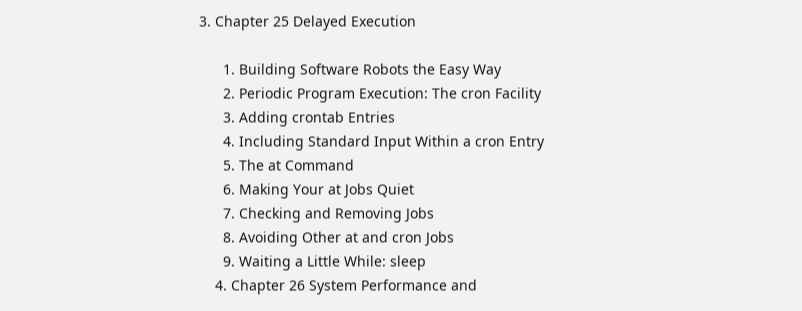3. Chapter 25 Delayed Execution

      1. Building Software Robots the Easy Way
      2. Periodic Program Execution: The cron Facility
      3. Adding crontab Entries
      4. Including Standard Input Within a cron Entry
      5. The at Command
      6. Making Your at Jobs Quiet
      7. Checking and Removing Jobs
      8. Avoiding Other at and cron Jobs
      9. Waiting a Little While: sleep
    4. Chapter 26 System Performance and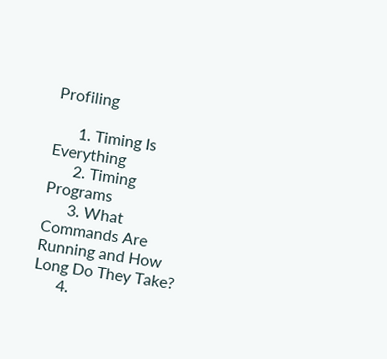Profiling

      1. Timing Is Everything
      2. Timing Programs
      3. What Commands Are Running and How Long Do They Take?
      4.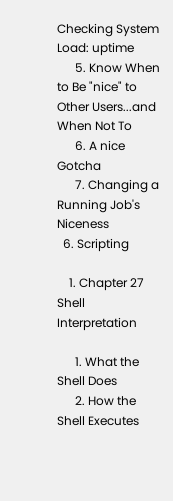Checking System Load: uptime
      5. Know When to Be "nice" to Other Users...and When Not To
      6. A nice Gotcha
      7. Changing a Running Job's Niceness
  6. Scripting

    1. Chapter 27 Shell Interpretation

      1. What the Shell Does
      2. How the Shell Executes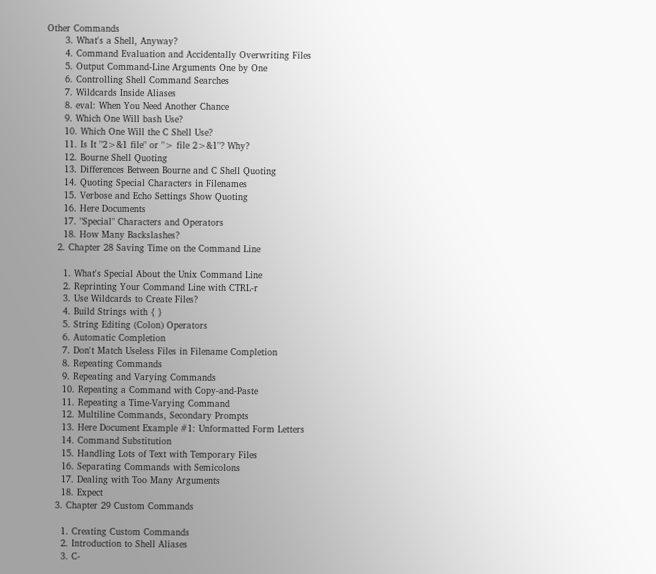Other Commands
      3. What's a Shell, Anyway?
      4. Command Evaluation and Accidentally Overwriting Files
      5. Output Command-Line Arguments One by One
      6. Controlling Shell Command Searches
      7. Wildcards Inside Aliases
      8. eval: When You Need Another Chance
      9. Which One Will bash Use?
      10. Which One Will the C Shell Use?
      11. Is It "2>&1 file" or "> file 2>&1"? Why?
      12. Bourne Shell Quoting
      13. Differences Between Bourne and C Shell Quoting
      14. Quoting Special Characters in Filenames
      15. Verbose and Echo Settings Show Quoting
      16. Here Documents
      17. "Special" Characters and Operators
      18. How Many Backslashes?
    2. Chapter 28 Saving Time on the Command Line

      1. What's Special About the Unix Command Line
      2. Reprinting Your Command Line with CTRL-r
      3. Use Wildcards to Create Files?
      4. Build Strings with { }
      5. String Editing (Colon) Operators
      6. Automatic Completion
      7. Don't Match Useless Files in Filename Completion
      8. Repeating Commands
      9. Repeating and Varying Commands
      10. Repeating a Command with Copy-and-Paste
      11. Repeating a Time-Varying Command
      12. Multiline Commands, Secondary Prompts
      13. Here Document Example #1: Unformatted Form Letters
      14. Command Substitution
      15. Handling Lots of Text with Temporary Files
      16. Separating Commands with Semicolons
      17. Dealing with Too Many Arguments
      18. Expect
    3. Chapter 29 Custom Commands

      1. Creating Custom Commands
      2. Introduction to Shell Aliases
      3. C-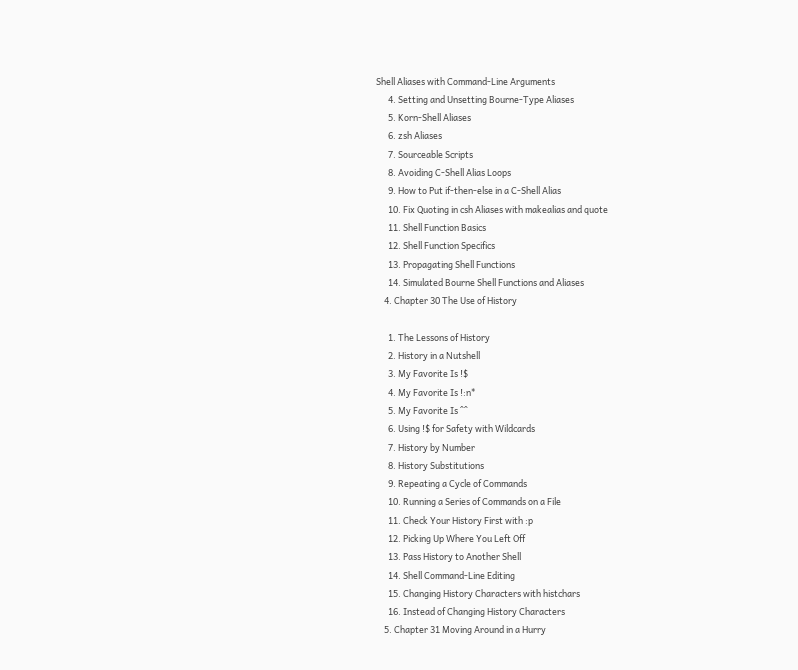Shell Aliases with Command-Line Arguments
      4. Setting and Unsetting Bourne-Type Aliases
      5. Korn-Shell Aliases
      6. zsh Aliases
      7. Sourceable Scripts
      8. Avoiding C-Shell Alias Loops
      9. How to Put if-then-else in a C-Shell Alias
      10. Fix Quoting in csh Aliases with makealias and quote
      11. Shell Function Basics
      12. Shell Function Specifics
      13. Propagating Shell Functions
      14. Simulated Bourne Shell Functions and Aliases
    4. Chapter 30 The Use of History

      1. The Lessons of History
      2. History in a Nutshell
      3. My Favorite Is !$
      4. My Favorite Is !:n*
      5. My Favorite Is ^^
      6. Using !$ for Safety with Wildcards
      7. History by Number
      8. History Substitutions
      9. Repeating a Cycle of Commands
      10. Running a Series of Commands on a File
      11. Check Your History First with :p
      12. Picking Up Where You Left Off
      13. Pass History to Another Shell
      14. Shell Command-Line Editing
      15. Changing History Characters with histchars
      16. Instead of Changing History Characters
    5. Chapter 31 Moving Around in a Hurry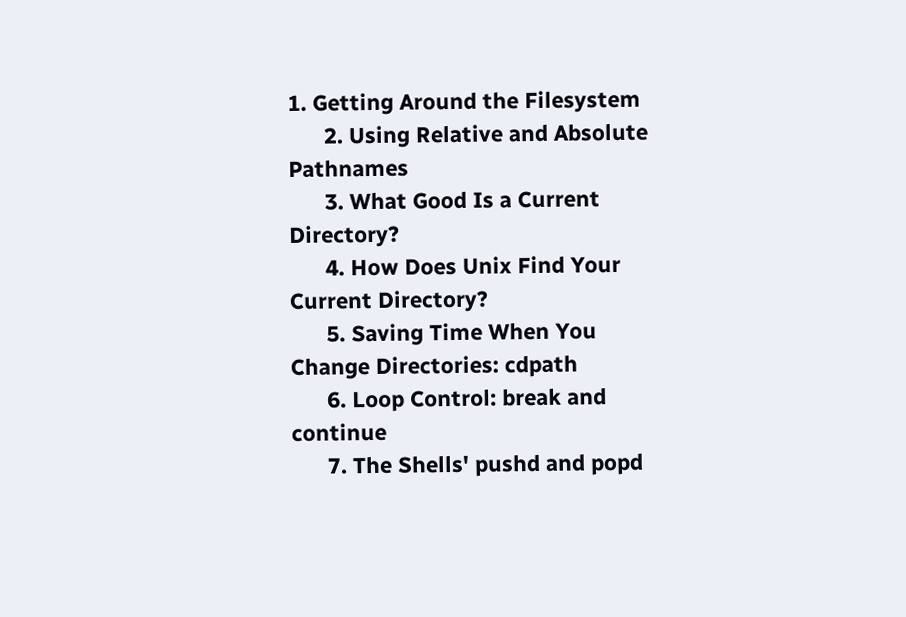1. Getting Around the Filesystem
      2. Using Relative and Absolute Pathnames
      3. What Good Is a Current Directory?
      4. How Does Unix Find Your Current Directory?
      5. Saving Time When You Change Directories: cdpath
      6. Loop Control: break and continue
      7. The Shells' pushd and popd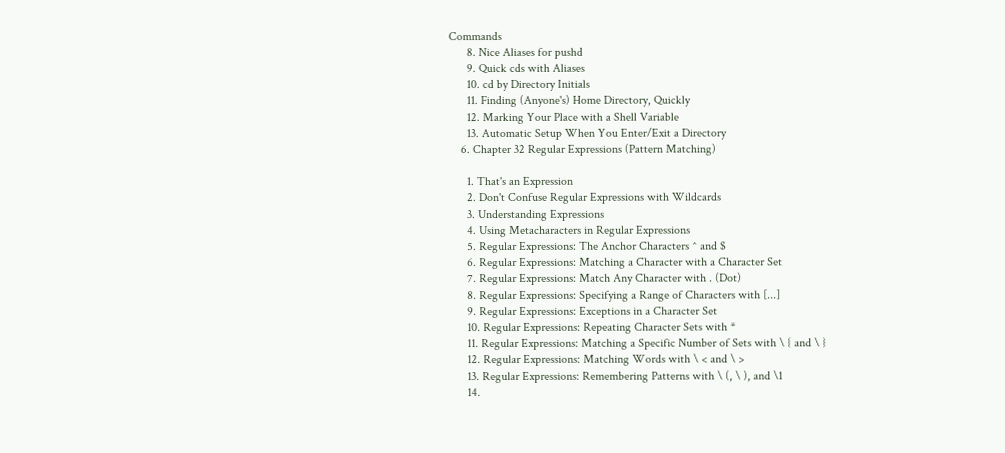Commands
      8. Nice Aliases for pushd
      9. Quick cds with Aliases
      10. cd by Directory Initials
      11. Finding (Anyone's) Home Directory, Quickly
      12. Marking Your Place with a Shell Variable
      13. Automatic Setup When You Enter/Exit a Directory
    6. Chapter 32 Regular Expressions (Pattern Matching)

      1. That's an Expression
      2. Don't Confuse Regular Expressions with Wildcards
      3. Understanding Expressions
      4. Using Metacharacters in Regular Expressions
      5. Regular Expressions: The Anchor Characters ^ and $
      6. Regular Expressions: Matching a Character with a Character Set
      7. Regular Expressions: Match Any Character with . (Dot)
      8. Regular Expressions: Specifying a Range of Characters with [...]
      9. Regular Expressions: Exceptions in a Character Set
      10. Regular Expressions: Repeating Character Sets with *
      11. Regular Expressions: Matching a Specific Number of Sets with \ { and \ }
      12. Regular Expressions: Matching Words with \ < and \ >
      13. Regular Expressions: Remembering Patterns with \ (, \ ), and \1
      14.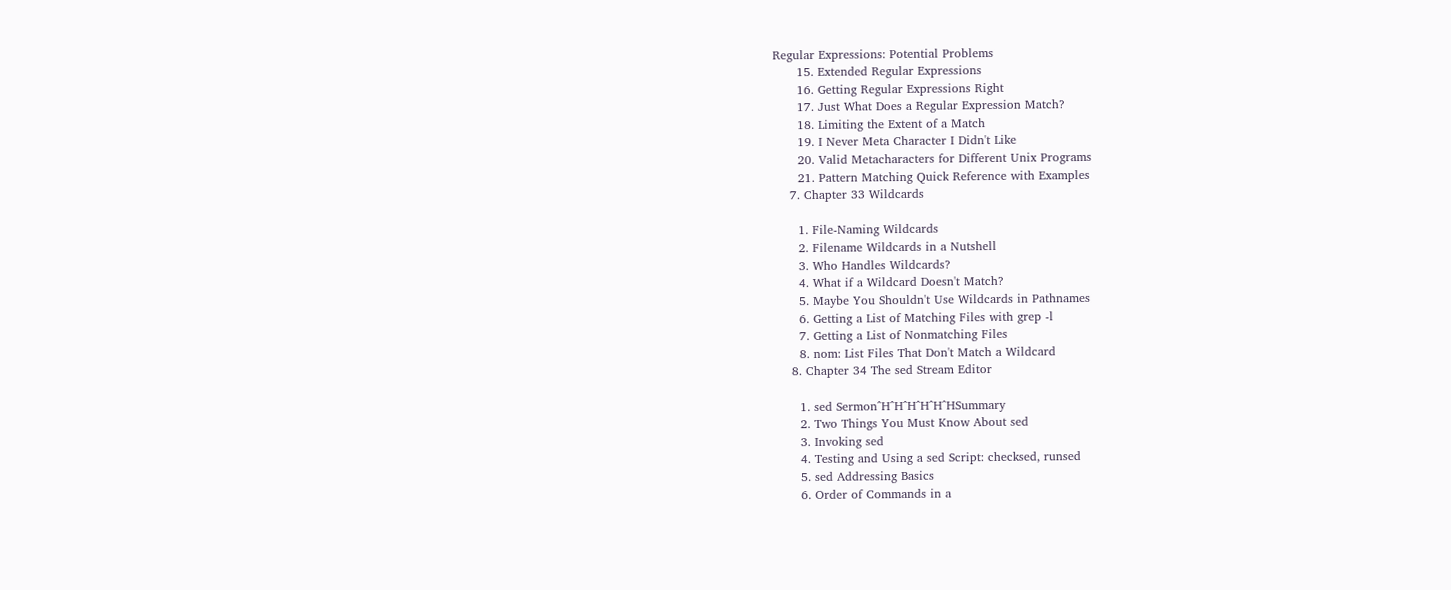Regular Expressions: Potential Problems
      15. Extended Regular Expressions
      16. Getting Regular Expressions Right
      17. Just What Does a Regular Expression Match?
      18. Limiting the Extent of a Match
      19. I Never Meta Character I Didn't Like
      20. Valid Metacharacters for Different Unix Programs
      21. Pattern Matching Quick Reference with Examples
    7. Chapter 33 Wildcards

      1. File-Naming Wildcards
      2. Filename Wildcards in a Nutshell
      3. Who Handles Wildcards?
      4. What if a Wildcard Doesn't Match?
      5. Maybe You Shouldn't Use Wildcards in Pathnames
      6. Getting a List of Matching Files with grep -l
      7. Getting a List of Nonmatching Files
      8. nom: List Files That Don't Match a Wildcard
    8. Chapter 34 The sed Stream Editor

      1. sed Sermon^H^H^H^H^H^HSummary
      2. Two Things You Must Know About sed
      3. Invoking sed
      4. Testing and Using a sed Script: checksed, runsed
      5. sed Addressing Basics
      6. Order of Commands in a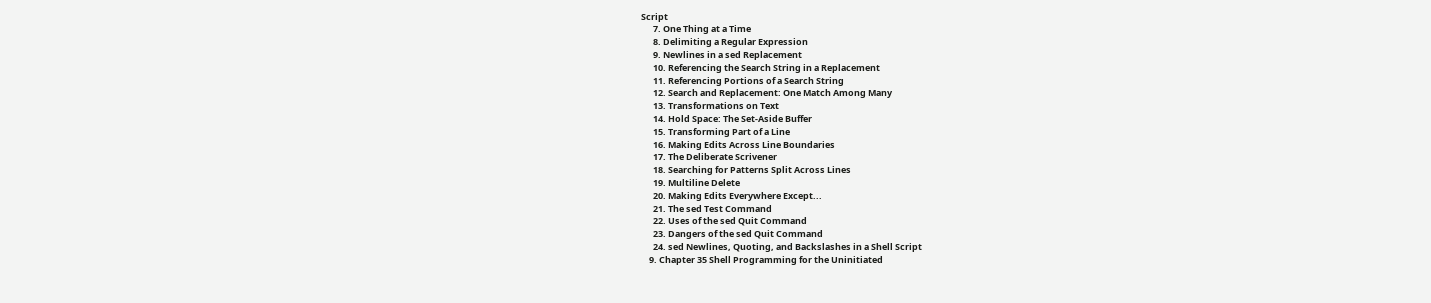Script
      7. One Thing at a Time
      8. Delimiting a Regular Expression
      9. Newlines in a sed Replacement
      10. Referencing the Search String in a Replacement
      11. Referencing Portions of a Search String
      12. Search and Replacement: One Match Among Many
      13. Transformations on Text
      14. Hold Space: The Set-Aside Buffer
      15. Transforming Part of a Line
      16. Making Edits Across Line Boundaries
      17. The Deliberate Scrivener
      18. Searching for Patterns Split Across Lines
      19. Multiline Delete
      20. Making Edits Everywhere Except...
      21. The sed Test Command
      22. Uses of the sed Quit Command
      23. Dangers of the sed Quit Command
      24. sed Newlines, Quoting, and Backslashes in a Shell Script
    9. Chapter 35 Shell Programming for the Uninitiated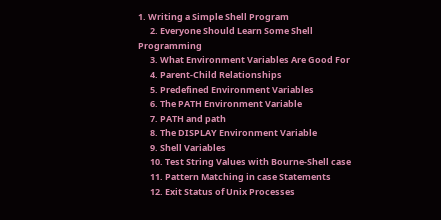1. Writing a Simple Shell Program
      2. Everyone Should Learn Some Shell Programming
      3. What Environment Variables Are Good For
      4. Parent-Child Relationships
      5. Predefined Environment Variables
      6. The PATH Environment Variable
      7. PATH and path
      8. The DISPLAY Environment Variable
      9. Shell Variables
      10. Test String Values with Bourne-Shell case
      11. Pattern Matching in case Statements
      12. Exit Status of Unix Processes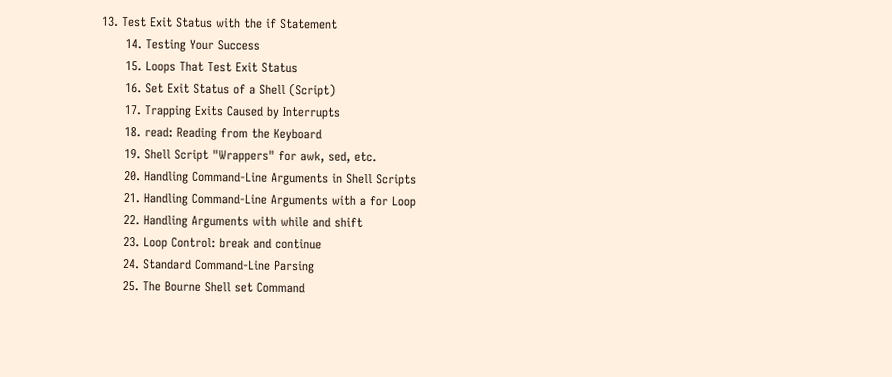13. Test Exit Status with the if Statement
      14. Testing Your Success
      15. Loops That Test Exit Status
      16. Set Exit Status of a Shell (Script)
      17. Trapping Exits Caused by Interrupts
      18. read: Reading from the Keyboard
      19. Shell Script "Wrappers" for awk, sed, etc.
      20. Handling Command-Line Arguments in Shell Scripts
      21. Handling Command-Line Arguments with a for Loop
      22. Handling Arguments with while and shift
      23. Loop Control: break and continue
      24. Standard Command-Line Parsing
      25. The Bourne Shell set Command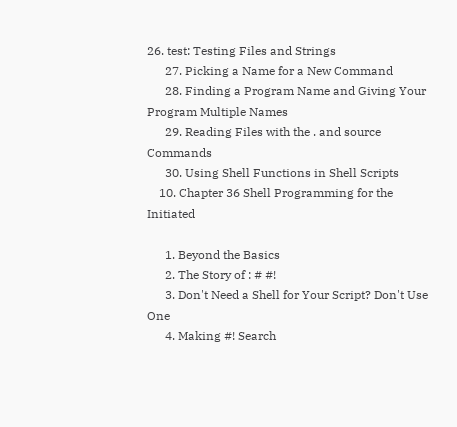26. test: Testing Files and Strings
      27. Picking a Name for a New Command
      28. Finding a Program Name and Giving Your Program Multiple Names
      29. Reading Files with the . and source Commands
      30. Using Shell Functions in Shell Scripts
    10. Chapter 36 Shell Programming for the Initiated

      1. Beyond the Basics
      2. The Story of : # #!
      3. Don't Need a Shell for Your Script? Don't Use One
      4. Making #! Search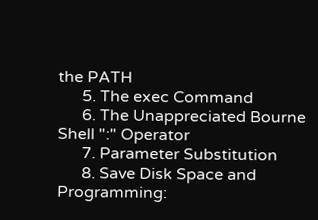the PATH
      5. The exec Command
      6. The Unappreciated Bourne Shell ":" Operator
      7. Parameter Substitution
      8. Save Disk Space and Programming: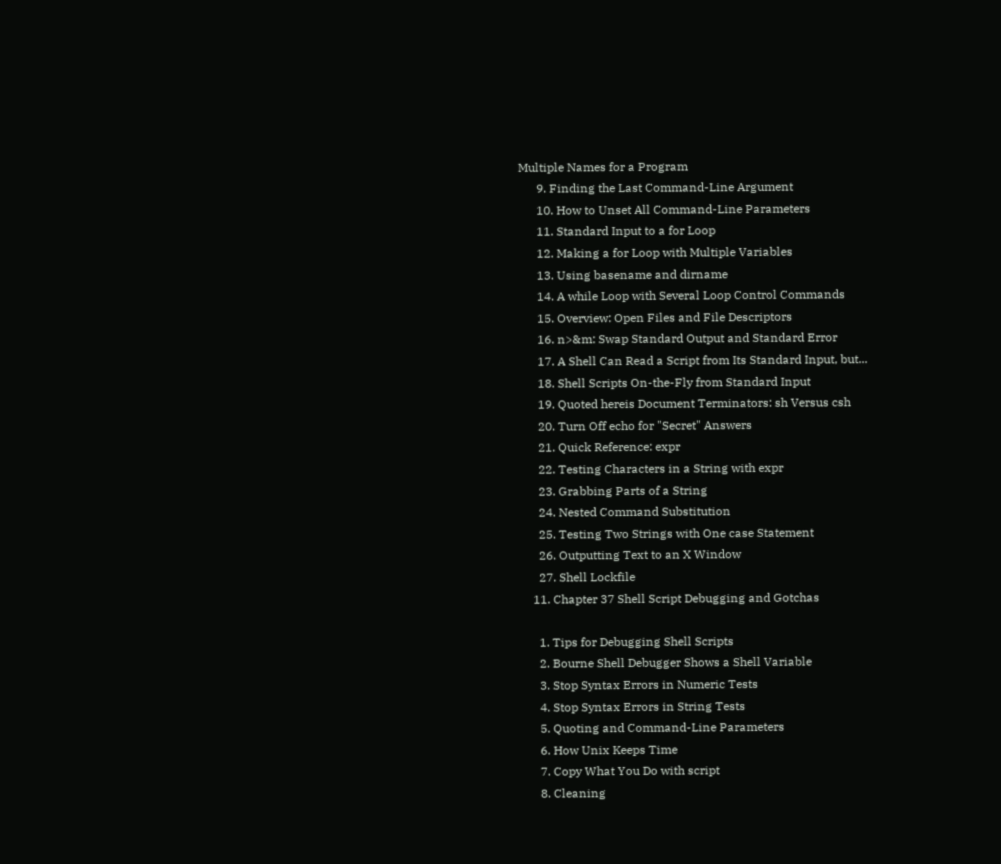Multiple Names for a Program
      9. Finding the Last Command-Line Argument
      10. How to Unset All Command-Line Parameters
      11. Standard Input to a for Loop
      12. Making a for Loop with Multiple Variables
      13. Using basename and dirname
      14. A while Loop with Several Loop Control Commands
      15. Overview: Open Files and File Descriptors
      16. n>&m: Swap Standard Output and Standard Error
      17. A Shell Can Read a Script from Its Standard Input, but...
      18. Shell Scripts On-the-Fly from Standard Input
      19. Quoted hereis Document Terminators: sh Versus csh
      20. Turn Off echo for "Secret" Answers
      21. Quick Reference: expr
      22. Testing Characters in a String with expr
      23. Grabbing Parts of a String
      24. Nested Command Substitution
      25. Testing Two Strings with One case Statement
      26. Outputting Text to an X Window
      27. Shell Lockfile
    11. Chapter 37 Shell Script Debugging and Gotchas

      1. Tips for Debugging Shell Scripts
      2. Bourne Shell Debugger Shows a Shell Variable
      3. Stop Syntax Errors in Numeric Tests
      4. Stop Syntax Errors in String Tests
      5. Quoting and Command-Line Parameters
      6. How Unix Keeps Time
      7. Copy What You Do with script
      8. Cleaning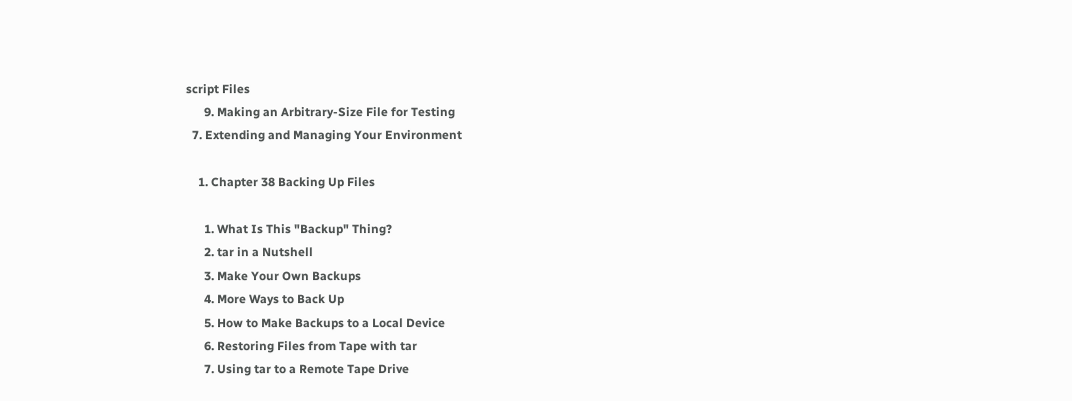script Files
      9. Making an Arbitrary-Size File for Testing
  7. Extending and Managing Your Environment

    1. Chapter 38 Backing Up Files

      1. What Is This "Backup" Thing?
      2. tar in a Nutshell
      3. Make Your Own Backups
      4. More Ways to Back Up
      5. How to Make Backups to a Local Device
      6. Restoring Files from Tape with tar
      7. Using tar to a Remote Tape Drive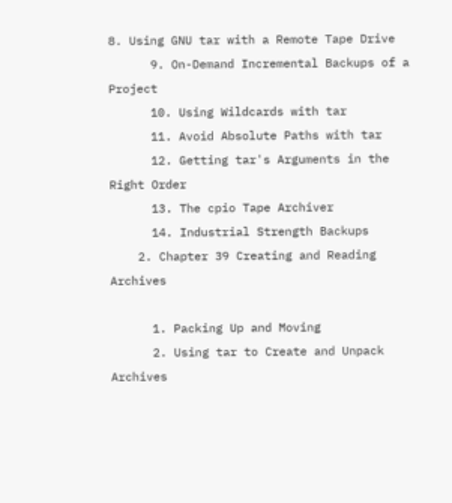8. Using GNU tar with a Remote Tape Drive
      9. On-Demand Incremental Backups of a Project
      10. Using Wildcards with tar
      11. Avoid Absolute Paths with tar
      12. Getting tar's Arguments in the Right Order
      13. The cpio Tape Archiver
      14. Industrial Strength Backups
    2. Chapter 39 Creating and Reading Archives

      1. Packing Up and Moving
      2. Using tar to Create and Unpack Archives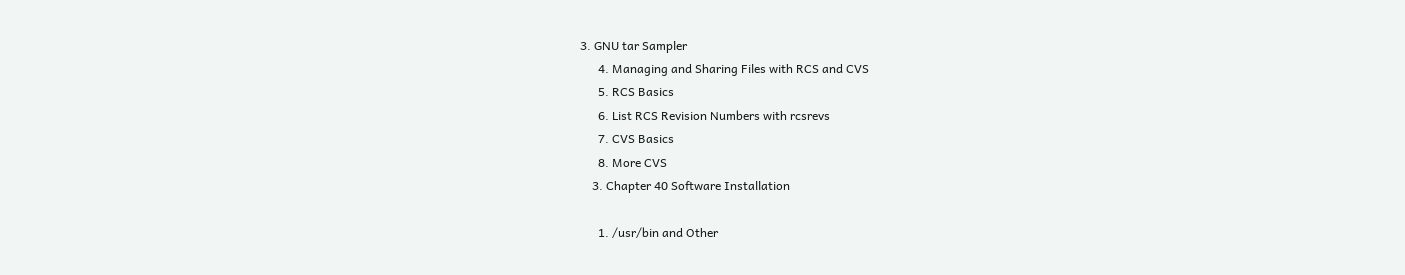3. GNU tar Sampler
      4. Managing and Sharing Files with RCS and CVS
      5. RCS Basics
      6. List RCS Revision Numbers with rcsrevs
      7. CVS Basics
      8. More CVS
    3. Chapter 40 Software Installation

      1. /usr/bin and Other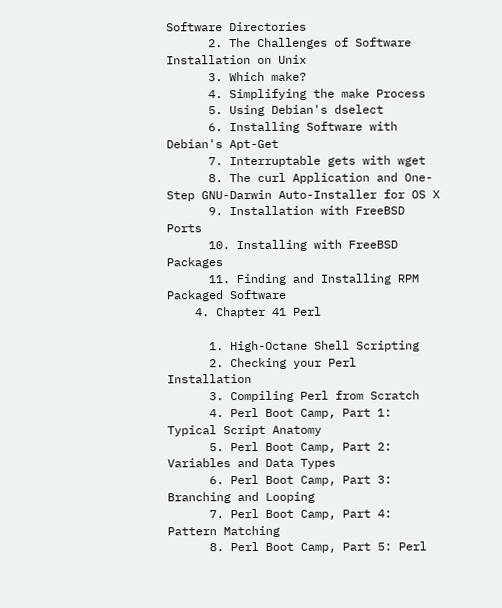Software Directories
      2. The Challenges of Software Installation on Unix
      3. Which make?
      4. Simplifying the make Process
      5. Using Debian's dselect
      6. Installing Software with Debian's Apt-Get
      7. Interruptable gets with wget
      8. The curl Application and One-Step GNU-Darwin Auto-Installer for OS X
      9. Installation with FreeBSD Ports
      10. Installing with FreeBSD Packages
      11. Finding and Installing RPM Packaged Software
    4. Chapter 41 Perl

      1. High-Octane Shell Scripting
      2. Checking your Perl Installation
      3. Compiling Perl from Scratch
      4. Perl Boot Camp, Part 1: Typical Script Anatomy
      5. Perl Boot Camp, Part 2: Variables and Data Types
      6. Perl Boot Camp, Part 3: Branching and Looping
      7. Perl Boot Camp, Part 4: Pattern Matching
      8. Perl Boot Camp, Part 5: Perl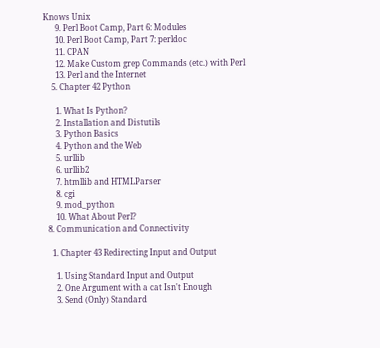Knows Unix
      9. Perl Boot Camp, Part 6: Modules
      10. Perl Boot Camp, Part 7: perldoc
      11. CPAN
      12. Make Custom grep Commands (etc.) with Perl
      13. Perl and the Internet
    5. Chapter 42 Python

      1. What Is Python?
      2. Installation and Distutils
      3. Python Basics
      4. Python and the Web
      5. urllib
      6. urllib2
      7. htmllib and HTMLParser
      8. cgi
      9. mod_python
      10. What About Perl?
  8. Communication and Connectivity

    1. Chapter 43 Redirecting Input and Output

      1. Using Standard Input and Output
      2. One Argument with a cat Isn't Enough
      3. Send (Only) Standard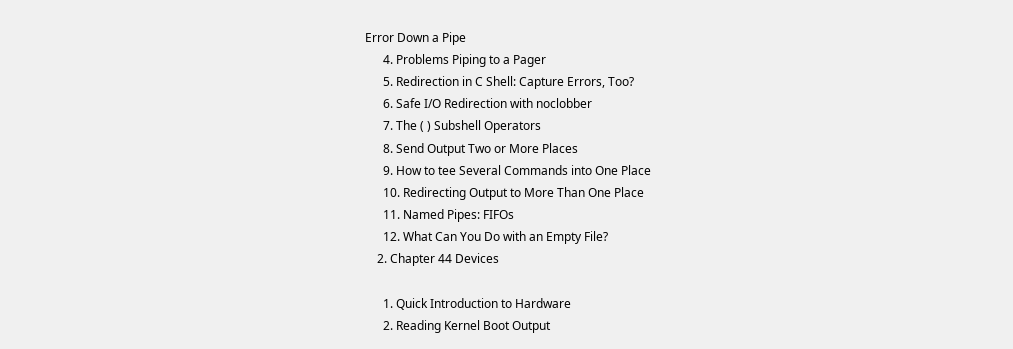Error Down a Pipe
      4. Problems Piping to a Pager
      5. Redirection in C Shell: Capture Errors, Too?
      6. Safe I/O Redirection with noclobber
      7. The ( ) Subshell Operators
      8. Send Output Two or More Places
      9. How to tee Several Commands into One Place
      10. Redirecting Output to More Than One Place
      11. Named Pipes: FIFOs
      12. What Can You Do with an Empty File?
    2. Chapter 44 Devices

      1. Quick Introduction to Hardware
      2. Reading Kernel Boot Output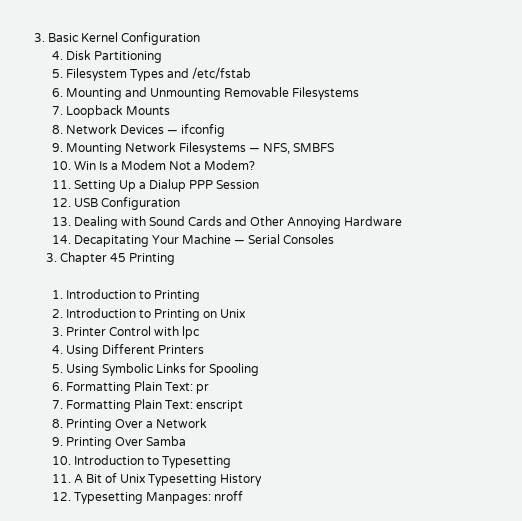3. Basic Kernel Configuration
      4. Disk Partitioning
      5. Filesystem Types and /etc/fstab
      6. Mounting and Unmounting Removable Filesystems
      7. Loopback Mounts
      8. Network Devices — ifconfig
      9. Mounting Network Filesystems — NFS, SMBFS
      10. Win Is a Modem Not a Modem?
      11. Setting Up a Dialup PPP Session
      12. USB Configuration
      13. Dealing with Sound Cards and Other Annoying Hardware
      14. Decapitating Your Machine — Serial Consoles
    3. Chapter 45 Printing

      1. Introduction to Printing
      2. Introduction to Printing on Unix
      3. Printer Control with lpc
      4. Using Different Printers
      5. Using Symbolic Links for Spooling
      6. Formatting Plain Text: pr
      7. Formatting Plain Text: enscript
      8. Printing Over a Network
      9. Printing Over Samba
      10. Introduction to Typesetting
      11. A Bit of Unix Typesetting History
      12. Typesetting Manpages: nroff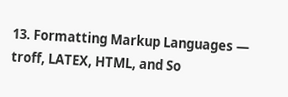13. Formatting Markup Languages — troff, LATEX, HTML, and So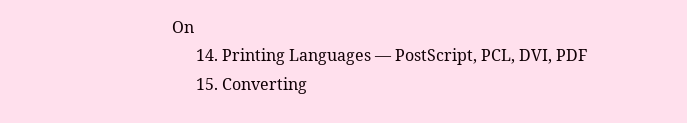On
      14. Printing Languages — PostScript, PCL, DVI, PDF
      15. Converting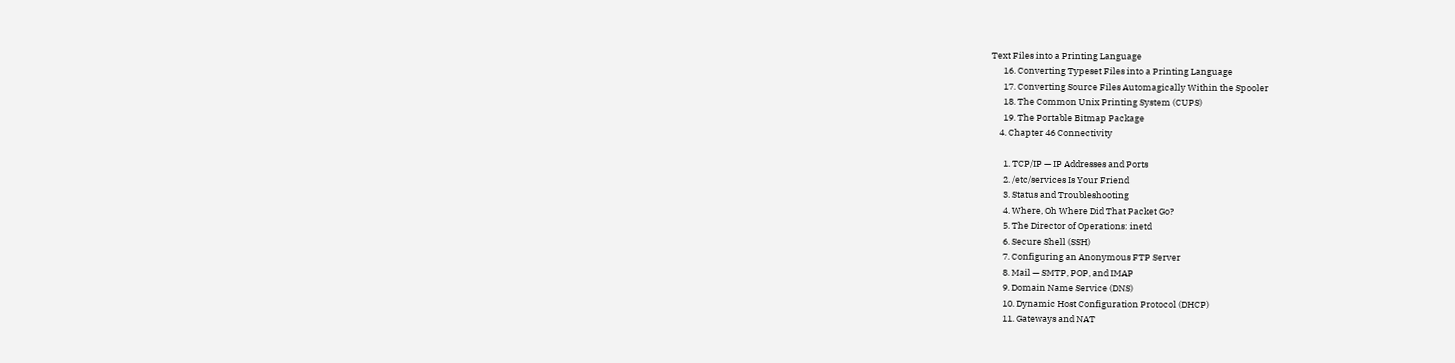Text Files into a Printing Language
      16. Converting Typeset Files into a Printing Language
      17. Converting Source Files Automagically Within the Spooler
      18. The Common Unix Printing System (CUPS)
      19. The Portable Bitmap Package
    4. Chapter 46 Connectivity

      1. TCP/IP — IP Addresses and Ports
      2. /etc/services Is Your Friend
      3. Status and Troubleshooting
      4. Where, Oh Where Did That Packet Go?
      5. The Director of Operations: inetd
      6. Secure Shell (SSH)
      7. Configuring an Anonymous FTP Server
      8. Mail — SMTP, POP, and IMAP
      9. Domain Name Service (DNS)
      10. Dynamic Host Configuration Protocol (DHCP)
      11. Gateways and NAT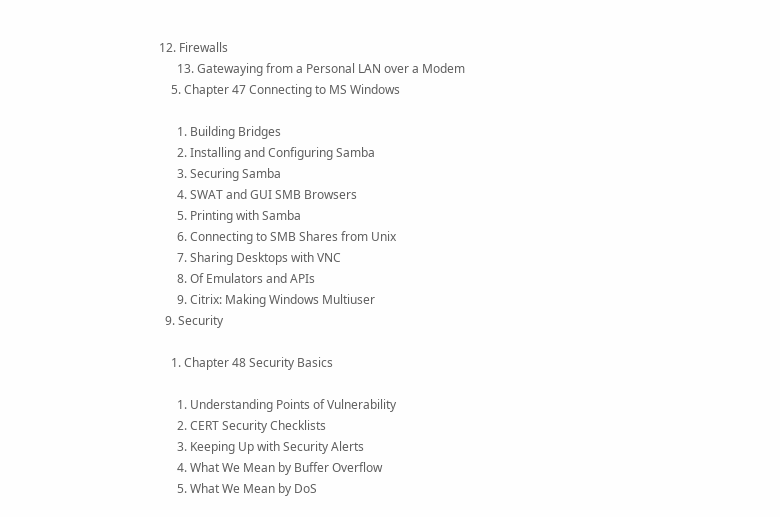12. Firewalls
      13. Gatewaying from a Personal LAN over a Modem
    5. Chapter 47 Connecting to MS Windows

      1. Building Bridges
      2. Installing and Configuring Samba
      3. Securing Samba
      4. SWAT and GUI SMB Browsers
      5. Printing with Samba
      6. Connecting to SMB Shares from Unix
      7. Sharing Desktops with VNC
      8. Of Emulators and APIs
      9. Citrix: Making Windows Multiuser
  9. Security

    1. Chapter 48 Security Basics

      1. Understanding Points of Vulnerability
      2. CERT Security Checklists
      3. Keeping Up with Security Alerts
      4. What We Mean by Buffer Overflow
      5. What We Mean by DoS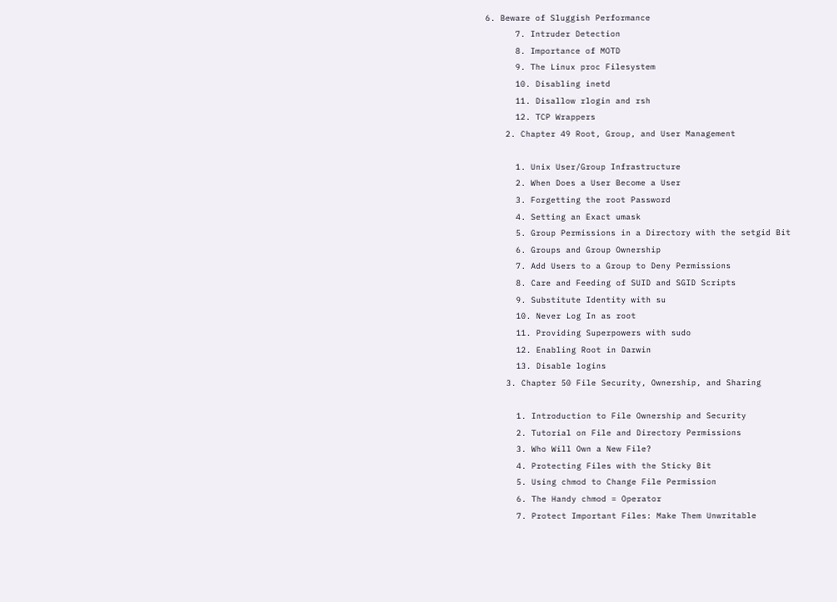6. Beware of Sluggish Performance
      7. Intruder Detection
      8. Importance of MOTD
      9. The Linux proc Filesystem
      10. Disabling inetd
      11. Disallow rlogin and rsh
      12. TCP Wrappers
    2. Chapter 49 Root, Group, and User Management

      1. Unix User/Group Infrastructure
      2. When Does a User Become a User
      3. Forgetting the root Password
      4. Setting an Exact umask
      5. Group Permissions in a Directory with the setgid Bit
      6. Groups and Group Ownership
      7. Add Users to a Group to Deny Permissions
      8. Care and Feeding of SUID and SGID Scripts
      9. Substitute Identity with su
      10. Never Log In as root
      11. Providing Superpowers with sudo
      12. Enabling Root in Darwin
      13. Disable logins
    3. Chapter 50 File Security, Ownership, and Sharing

      1. Introduction to File Ownership and Security
      2. Tutorial on File and Directory Permissions
      3. Who Will Own a New File?
      4. Protecting Files with the Sticky Bit
      5. Using chmod to Change File Permission
      6. The Handy chmod = Operator
      7. Protect Important Files: Make Them Unwritable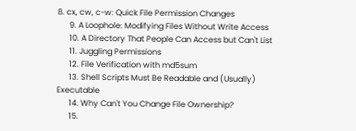8. cx, cw, c-w: Quick File Permission Changes
      9. A Loophole: Modifying Files Without Write Access
      10. A Directory That People Can Access but Can't List
      11. Juggling Permissions
      12. File Verification with md5sum
      13. Shell Scripts Must Be Readable and (Usually) Executable
      14. Why Can't You Change File Ownership?
      15.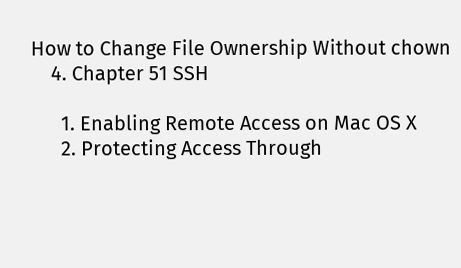How to Change File Ownership Without chown
    4. Chapter 51 SSH

      1. Enabling Remote Access on Mac OS X
      2. Protecting Access Through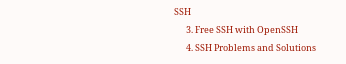SSH
      3. Free SSH with OpenSSH
      4. SSH Problems and Solutions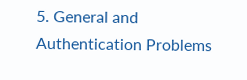5. General and Authentication Problems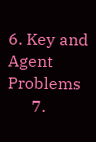6. Key and Agent Problems
      7.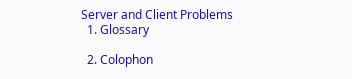Server and Client Problems
  1. Glossary

  2. Colophon